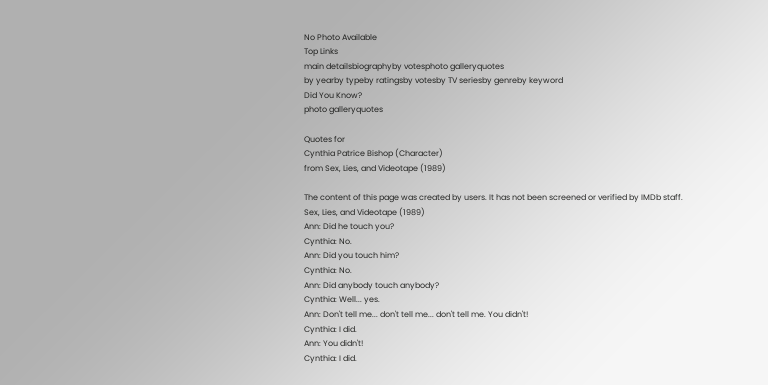No Photo Available
Top Links
main detailsbiographyby votesphoto galleryquotes
by yearby typeby ratingsby votesby TV seriesby genreby keyword
Did You Know?
photo galleryquotes

Quotes for
Cynthia Patrice Bishop (Character)
from Sex, Lies, and Videotape (1989)

The content of this page was created by users. It has not been screened or verified by IMDb staff.
Sex, Lies, and Videotape (1989)
Ann: Did he touch you?
Cynthia: No.
Ann: Did you touch him?
Cynthia: No.
Ann: Did anybody touch anybody?
Cynthia: Well... yes.
Ann: Don't tell me... don't tell me... don't tell me. You didn't!
Cynthia: I did.
Ann: You didn't!
Cynthia: I did.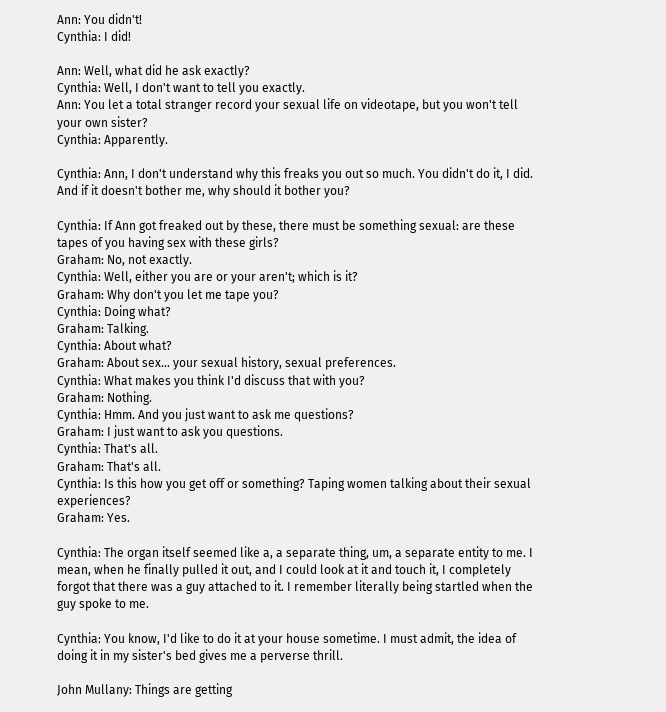Ann: You didn't!
Cynthia: I did!

Ann: Well, what did he ask exactly?
Cynthia: Well, I don't want to tell you exactly.
Ann: You let a total stranger record your sexual life on videotape, but you won't tell your own sister?
Cynthia: Apparently.

Cynthia: Ann, I don't understand why this freaks you out so much. You didn't do it, I did. And if it doesn't bother me, why should it bother you?

Cynthia: If Ann got freaked out by these, there must be something sexual: are these tapes of you having sex with these girls?
Graham: No, not exactly.
Cynthia: Well, either you are or your aren't; which is it?
Graham: Why don't you let me tape you?
Cynthia: Doing what?
Graham: Talking.
Cynthia: About what?
Graham: About sex... your sexual history, sexual preferences.
Cynthia: What makes you think I'd discuss that with you?
Graham: Nothing.
Cynthia: Hmm. And you just want to ask me questions?
Graham: I just want to ask you questions.
Cynthia: That's all.
Graham: That's all.
Cynthia: Is this how you get off or something? Taping women talking about their sexual experiences?
Graham: Yes.

Cynthia: The organ itself seemed like a, a separate thing, um, a separate entity to me. I mean, when he finally pulled it out, and I could look at it and touch it, I completely forgot that there was a guy attached to it. I remember literally being startled when the guy spoke to me.

Cynthia: You know, I'd like to do it at your house sometime. I must admit, the idea of doing it in my sister's bed gives me a perverse thrill.

John Mullany: Things are getting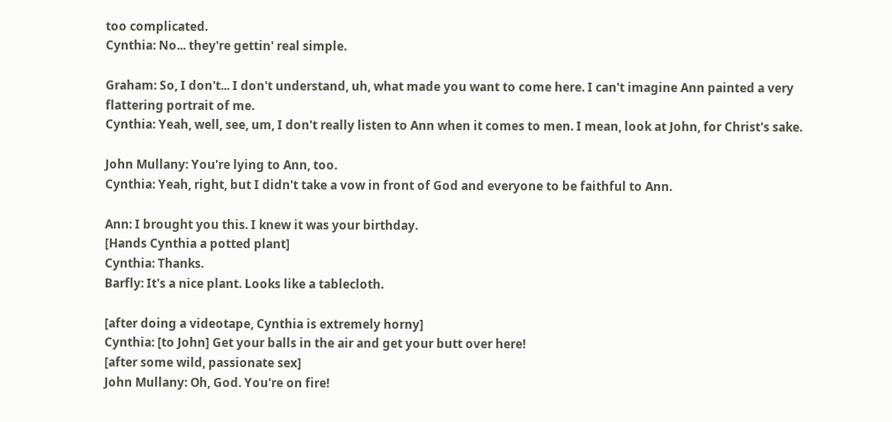too complicated.
Cynthia: No... they're gettin' real simple.

Graham: So, I don't... I don't understand, uh, what made you want to come here. I can't imagine Ann painted a very flattering portrait of me.
Cynthia: Yeah, well, see, um, I don't really listen to Ann when it comes to men. I mean, look at John, for Christ's sake.

John Mullany: You're lying to Ann, too.
Cynthia: Yeah, right, but I didn't take a vow in front of God and everyone to be faithful to Ann.

Ann: I brought you this. I knew it was your birthday.
[Hands Cynthia a potted plant]
Cynthia: Thanks.
Barfly: It's a nice plant. Looks like a tablecloth.

[after doing a videotape, Cynthia is extremely horny]
Cynthia: [to John] Get your balls in the air and get your butt over here!
[after some wild, passionate sex]
John Mullany: Oh, God. You're on fire!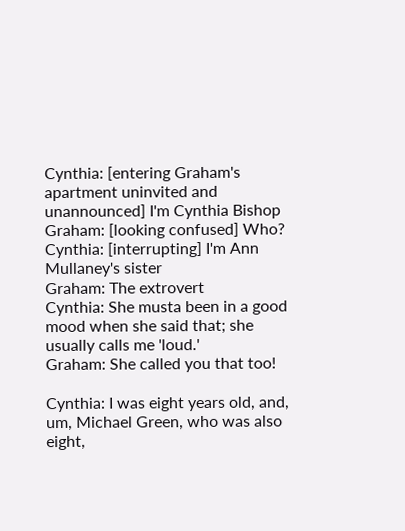Cynthia: [entering Graham's apartment uninvited and unannounced] I'm Cynthia Bishop
Graham: [looking confused] Who?
Cynthia: [interrupting] I'm Ann Mullaney's sister
Graham: The extrovert
Cynthia: She musta been in a good mood when she said that; she usually calls me 'loud.'
Graham: She called you that too!

Cynthia: I was eight years old, and, um, Michael Green, who was also eight,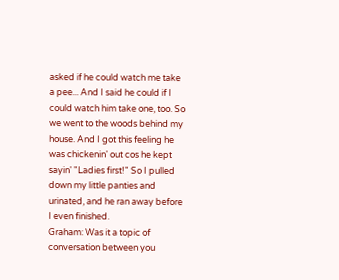asked if he could watch me take a pee... And I said he could if I could watch him take one, too. So we went to the woods behind my house. And I got this feeling he was chickenin' out cos he kept sayin' "Ladies first!" So I pulled down my little panties and urinated, and he ran away before I even finished.
Graham: Was it a topic of conversation between you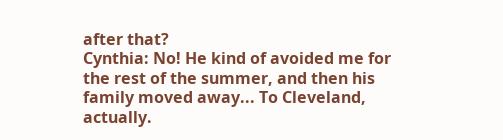after that?
Cynthia: No! He kind of avoided me for the rest of the summer, and then his family moved away... To Cleveland, actually.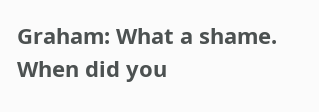Graham: What a shame. When did you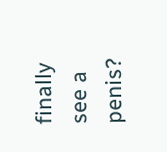finally see a penis?